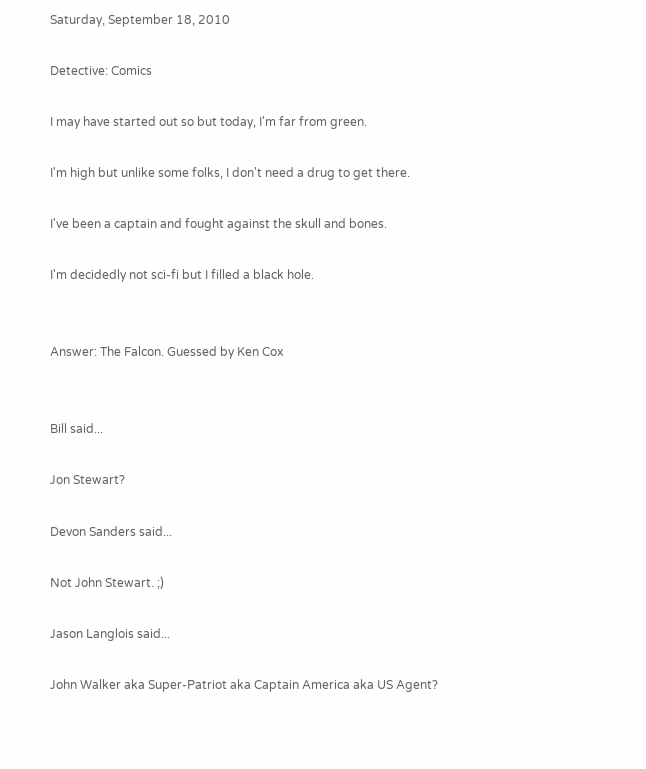Saturday, September 18, 2010

Detective: Comics

I may have started out so but today, I'm far from green.

I'm high but unlike some folks, I don't need a drug to get there.

I've been a captain and fought against the skull and bones.

I'm decidedly not sci-fi but I filled a black hole.


Answer: The Falcon. Guessed by Ken Cox


Bill said...

Jon Stewart?

Devon Sanders said...

Not John Stewart. ;)

Jason Langlois said...

John Walker aka Super-Patriot aka Captain America aka US Agent?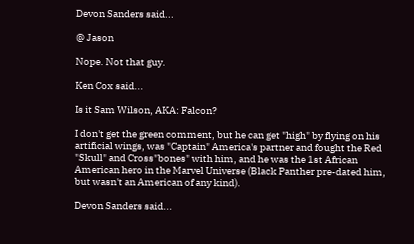Devon Sanders said...

@ Jason

Nope. Not that guy.

Ken Cox said...

Is it Sam Wilson, AKA: Falcon?

I don't get the green comment, but he can get "high" by flying on his artificial wings, was "Captain" America's partner and fought the Red "Skull" and Cross"bones" with him, and he was the 1st African American hero in the Marvel Universe (Black Panther pre-dated him, but wasn't an American of any kind).

Devon Sanders said...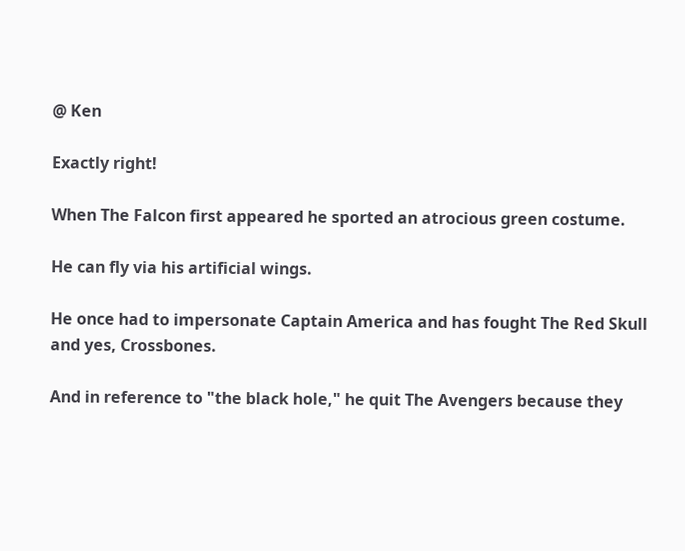@ Ken

Exactly right!

When The Falcon first appeared he sported an atrocious green costume.

He can fly via his artificial wings.

He once had to impersonate Captain America and has fought The Red Skull and yes, Crossbones.

And in reference to "the black hole," he quit The Avengers because they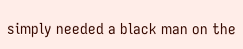simply needed a black man on the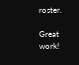roster.

Great work!